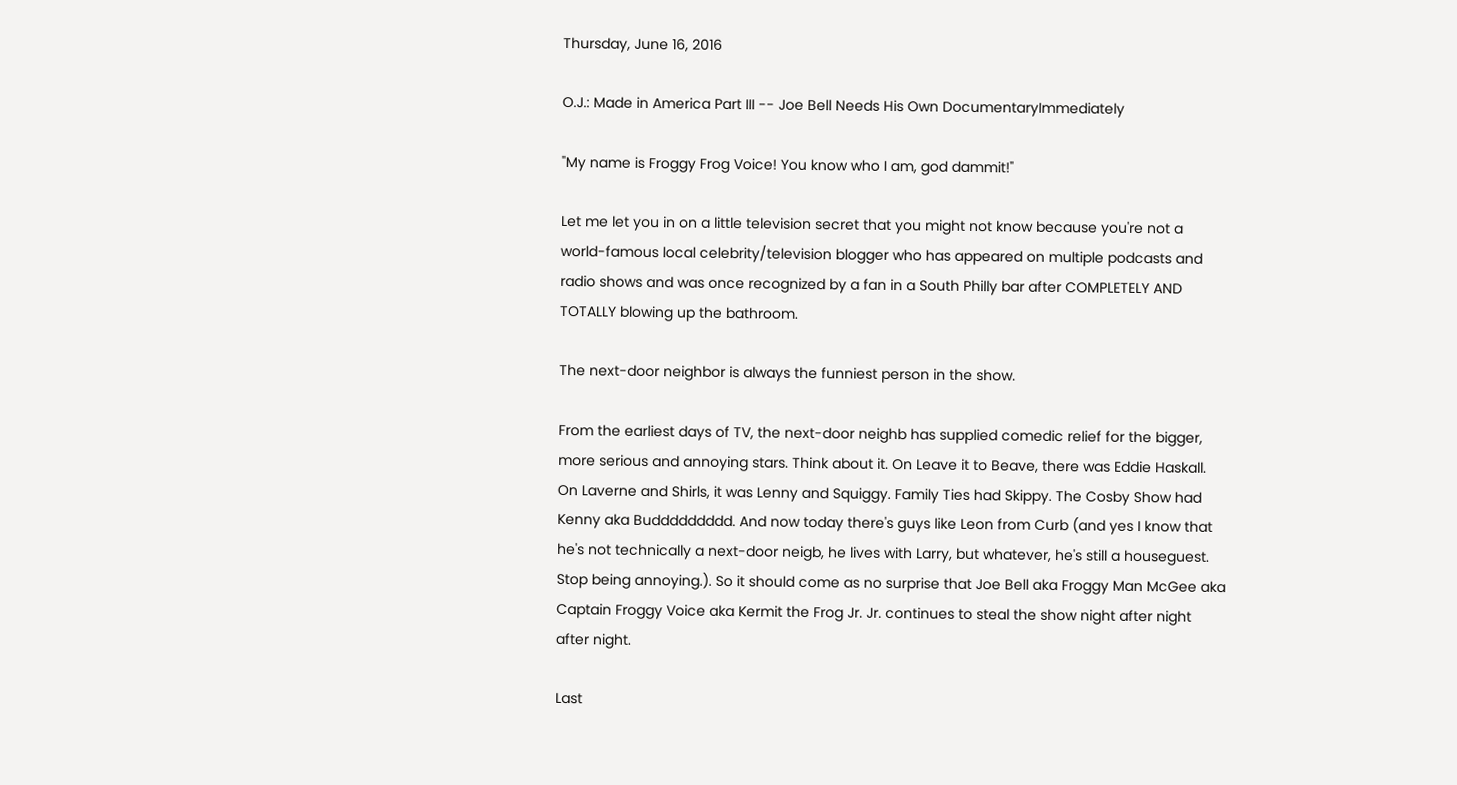Thursday, June 16, 2016

O.J.: Made in America Part III -- Joe Bell Needs His Own DocumentaryImmediately

"My name is Froggy Frog Voice! You know who I am, god dammit!"

Let me let you in on a little television secret that you might not know because you're not a world-famous local celebrity/television blogger who has appeared on multiple podcasts and radio shows and was once recognized by a fan in a South Philly bar after COMPLETELY AND TOTALLY blowing up the bathroom.

The next-door neighbor is always the funniest person in the show.

From the earliest days of TV, the next-door neighb has supplied comedic relief for the bigger, more serious and annoying stars. Think about it. On Leave it to Beave, there was Eddie Haskall. On Laverne and Shirls, it was Lenny and Squiggy. Family Ties had Skippy. The Cosby Show had Kenny aka Buddddddddd. And now today there's guys like Leon from Curb (and yes I know that he's not technically a next-door neigb, he lives with Larry, but whatever, he's still a houseguest. Stop being annoying.). So it should come as no surprise that Joe Bell aka Froggy Man McGee aka Captain Froggy Voice aka Kermit the Frog Jr. Jr. continues to steal the show night after night after night.

Last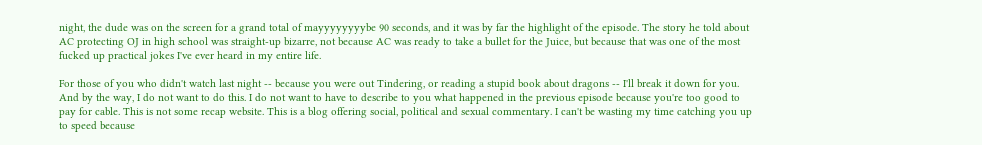night, the dude was on the screen for a grand total of mayyyyyyyybe 90 seconds, and it was by far the highlight of the episode. The story he told about AC protecting OJ in high school was straight-up bizarre, not because AC was ready to take a bullet for the Juice, but because that was one of the most fucked up practical jokes I've ever heard in my entire life.

For those of you who didn't watch last night -- because you were out Tindering, or reading a stupid book about dragons -- I'll break it down for you. And by the way, I do not want to do this. I do not want to have to describe to you what happened in the previous episode because you're too good to pay for cable. This is not some recap website. This is a blog offering social, political and sexual commentary. I can't be wasting my time catching you up to speed because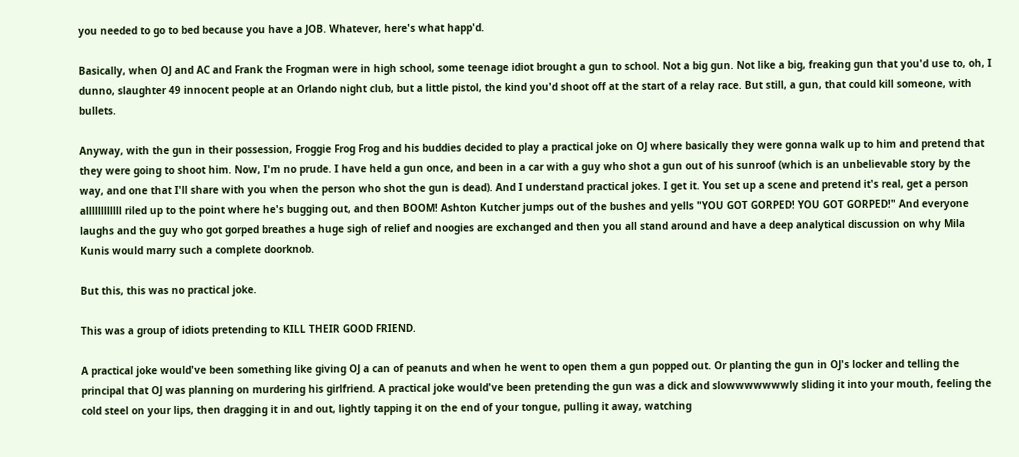you needed to go to bed because you have a JOB. Whatever, here's what happ'd.

Basically, when OJ and AC and Frank the Frogman were in high school, some teenage idiot brought a gun to school. Not a big gun. Not like a big, freaking gun that you'd use to, oh, I dunno, slaughter 49 innocent people at an Orlando night club, but a little pistol, the kind you'd shoot off at the start of a relay race. But still, a gun, that could kill someone, with bullets.

Anyway, with the gun in their possession, Froggie Frog Frog and his buddies decided to play a practical joke on OJ where basically they were gonna walk up to him and pretend that they were going to shoot him. Now, I'm no prude. I have held a gun once, and been in a car with a guy who shot a gun out of his sunroof (which is an unbelievable story by the way, and one that I'll share with you when the person who shot the gun is dead). And I understand practical jokes. I get it. You set up a scene and pretend it's real, get a person allllllllllll riled up to the point where he's bugging out, and then BOOM! Ashton Kutcher jumps out of the bushes and yells "YOU GOT GORPED! YOU GOT GORPED!" And everyone laughs and the guy who got gorped breathes a huge sigh of relief and noogies are exchanged and then you all stand around and have a deep analytical discussion on why Mila Kunis would marry such a complete doorknob.

But this, this was no practical joke.

This was a group of idiots pretending to KILL THEIR GOOD FRIEND.

A practical joke would've been something like giving OJ a can of peanuts and when he went to open them a gun popped out. Or planting the gun in OJ's locker and telling the principal that OJ was planning on murdering his girlfriend. A practical joke would've been pretending the gun was a dick and slowwwwwwwly sliding it into your mouth, feeling the cold steel on your lips, then dragging it in and out, lightly tapping it on the end of your tongue, pulling it away, watching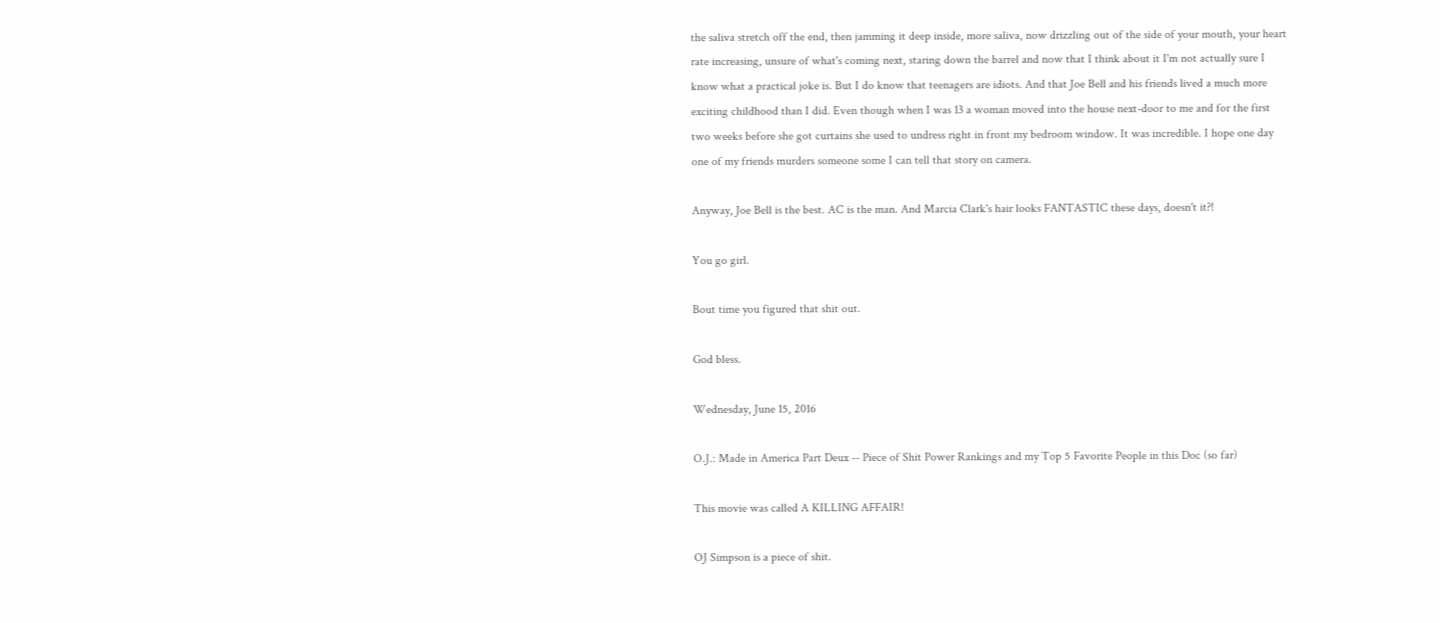the saliva stretch off the end, then jamming it deep inside, more saliva, now drizzling out of the side of your mouth, your heart rate increasing, unsure of what's coming next, staring down the barrel and now that I think about it I'm not actually sure I know what a practical joke is. But I do know that teenagers are idiots. And that Joe Bell and his friends lived a much more exciting childhood than I did. Even though when I was 13 a woman moved into the house next-door to me and for the first two weeks before she got curtains she used to undress right in front my bedroom window. It was incredible. I hope one day one of my friends murders someone some I can tell that story on camera.

Anyway, Joe Bell is the best. AC is the man. And Marcia Clark's hair looks FANTASTIC these days, doesn't it?!

You go girl.

Bout time you figured that shit out.

God bless.

Wednesday, June 15, 2016

O.J.: Made in America Part Deux -- Piece of Shit Power Rankings and my Top 5 Favorite People in this Doc (so far)

This movie was called A KILLING AFFAIR!

OJ Simpson is a piece of shit.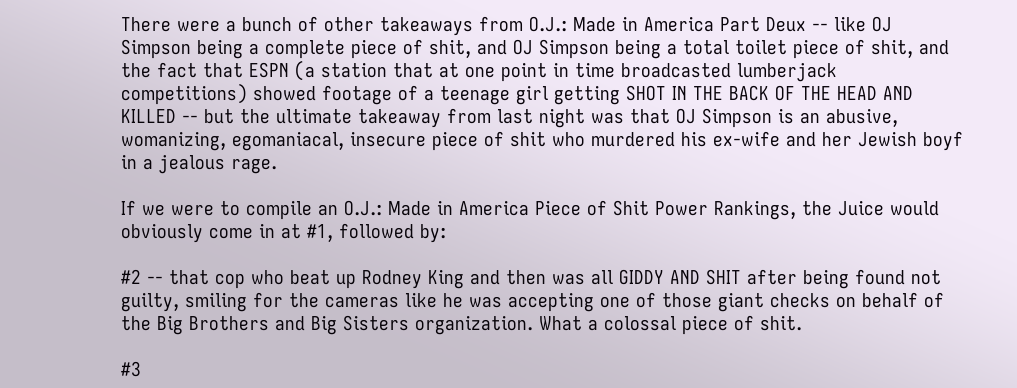There were a bunch of other takeaways from O.J.: Made in America Part Deux -- like OJ Simpson being a complete piece of shit, and OJ Simpson being a total toilet piece of shit, and the fact that ESPN (a station that at one point in time broadcasted lumberjack competitions) showed footage of a teenage girl getting SHOT IN THE BACK OF THE HEAD AND KILLED -- but the ultimate takeaway from last night was that OJ Simpson is an abusive, womanizing, egomaniacal, insecure piece of shit who murdered his ex-wife and her Jewish boyf in a jealous rage.

If we were to compile an O.J.: Made in America Piece of Shit Power Rankings, the Juice would obviously come in at #1, followed by:

#2 -- that cop who beat up Rodney King and then was all GIDDY AND SHIT after being found not guilty, smiling for the cameras like he was accepting one of those giant checks on behalf of the Big Brothers and Big Sisters organization. What a colossal piece of shit.

#3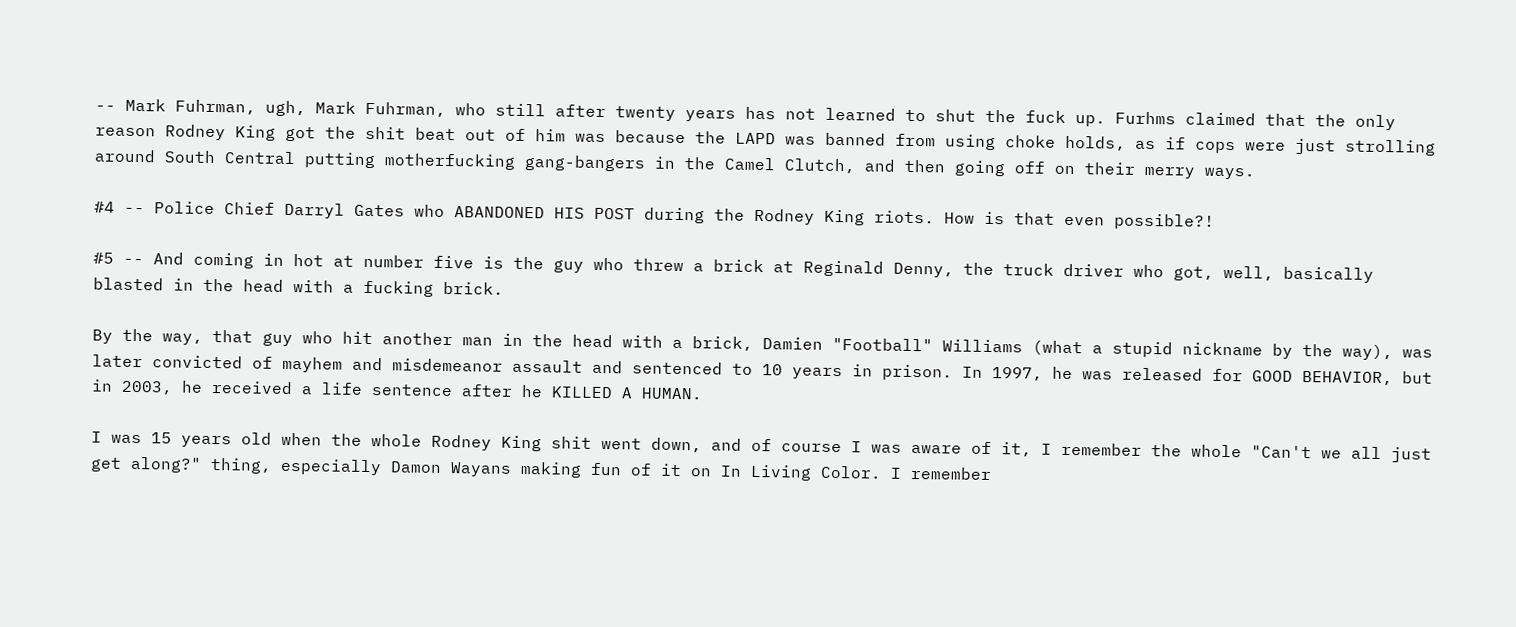-- Mark Fuhrman, ugh, Mark Fuhrman, who still after twenty years has not learned to shut the fuck up. Furhms claimed that the only reason Rodney King got the shit beat out of him was because the LAPD was banned from using choke holds, as if cops were just strolling around South Central putting motherfucking gang-bangers in the Camel Clutch, and then going off on their merry ways.

#4 -- Police Chief Darryl Gates who ABANDONED HIS POST during the Rodney King riots. How is that even possible?!

#5 -- And coming in hot at number five is the guy who threw a brick at Reginald Denny, the truck driver who got, well, basically blasted in the head with a fucking brick.

By the way, that guy who hit another man in the head with a brick, Damien "Football" Williams (what a stupid nickname by the way), was later convicted of mayhem and misdemeanor assault and sentenced to 10 years in prison. In 1997, he was released for GOOD BEHAVIOR, but in 2003, he received a life sentence after he KILLED A HUMAN.

I was 15 years old when the whole Rodney King shit went down, and of course I was aware of it, I remember the whole "Can't we all just get along?" thing, especially Damon Wayans making fun of it on In Living Color. I remember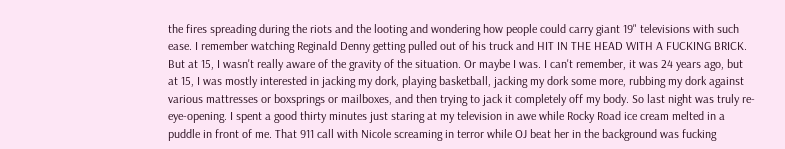the fires spreading during the riots and the looting and wondering how people could carry giant 19" televisions with such ease. I remember watching Reginald Denny getting pulled out of his truck and HIT IN THE HEAD WITH A FUCKING BRICK. But at 15, I wasn't really aware of the gravity of the situation. Or maybe I was. I can't remember, it was 24 years ago, but at 15, I was mostly interested in jacking my dork, playing basketball, jacking my dork some more, rubbing my dork against various mattresses or boxsprings or mailboxes, and then trying to jack it completely off my body. So last night was truly re-eye-opening. I spent a good thirty minutes just staring at my television in awe while Rocky Road ice cream melted in a puddle in front of me. That 911 call with Nicole screaming in terror while OJ beat her in the background was fucking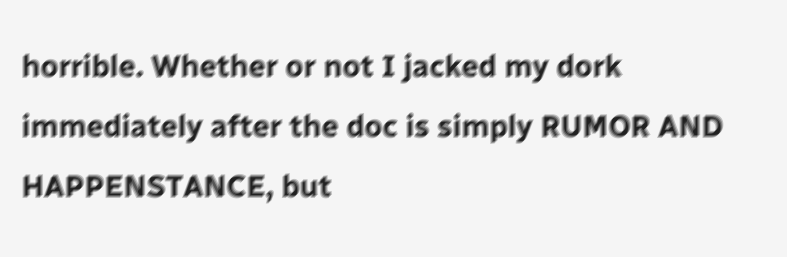horrible. Whether or not I jacked my dork immediately after the doc is simply RUMOR AND HAPPENSTANCE, but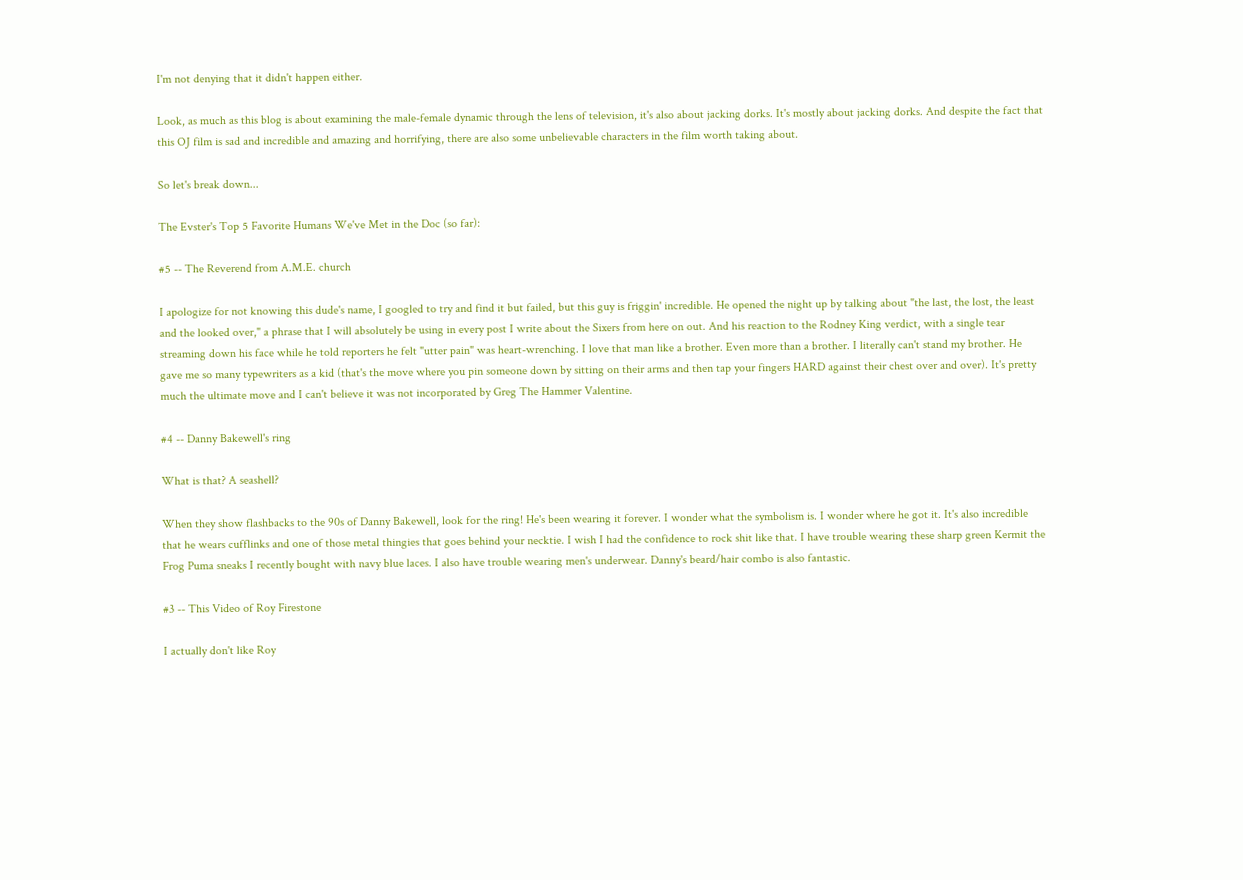I'm not denying that it didn't happen either.

Look, as much as this blog is about examining the male-female dynamic through the lens of television, it's also about jacking dorks. It's mostly about jacking dorks. And despite the fact that this OJ film is sad and incredible and amazing and horrifying, there are also some unbelievable characters in the film worth taking about.

So let's break down...

The Evster's Top 5 Favorite Humans We've Met in the Doc (so far):

#5 -- The Reverend from A.M.E. church

I apologize for not knowing this dude's name, I googled to try and find it but failed, but this guy is friggin' incredible. He opened the night up by talking about "the last, the lost, the least and the looked over," a phrase that I will absolutely be using in every post I write about the Sixers from here on out. And his reaction to the Rodney King verdict, with a single tear streaming down his face while he told reporters he felt "utter pain" was heart-wrenching. I love that man like a brother. Even more than a brother. I literally can't stand my brother. He gave me so many typewriters as a kid (that's the move where you pin someone down by sitting on their arms and then tap your fingers HARD against their chest over and over). It's pretty much the ultimate move and I can't believe it was not incorporated by Greg The Hammer Valentine.

#4 -- Danny Bakewell's ring

What is that? A seashell?

When they show flashbacks to the 90s of Danny Bakewell, look for the ring! He's been wearing it forever. I wonder what the symbolism is. I wonder where he got it. It's also incredible that he wears cufflinks and one of those metal thingies that goes behind your necktie. I wish I had the confidence to rock shit like that. I have trouble wearing these sharp green Kermit the Frog Puma sneaks I recently bought with navy blue laces. I also have trouble wearing men's underwear. Danny's beard/hair combo is also fantastic.

#3 -- This Video of Roy Firestone

I actually don't like Roy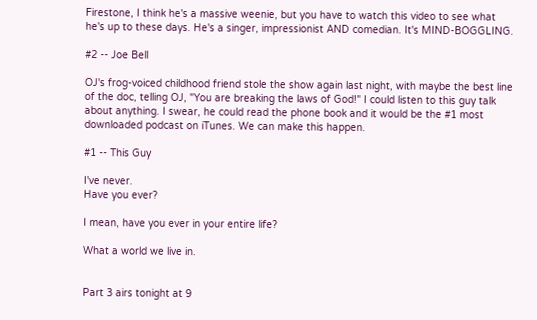Firestone, I think he's a massive weenie, but you have to watch this video to see what he's up to these days. He's a singer, impressionist AND comedian. It's MIND-BOGGLING.

#2 -- Joe Bell

OJ's frog-voiced childhood friend stole the show again last night, with maybe the best line of the doc, telling OJ, "You are breaking the laws of God!" I could listen to this guy talk about anything. I swear, he could read the phone book and it would be the #1 most downloaded podcast on iTunes. We can make this happen.

#1 -- This Guy

I've never.
Have you ever?

I mean, have you ever in your entire life?

What a world we live in.


Part 3 airs tonight at 9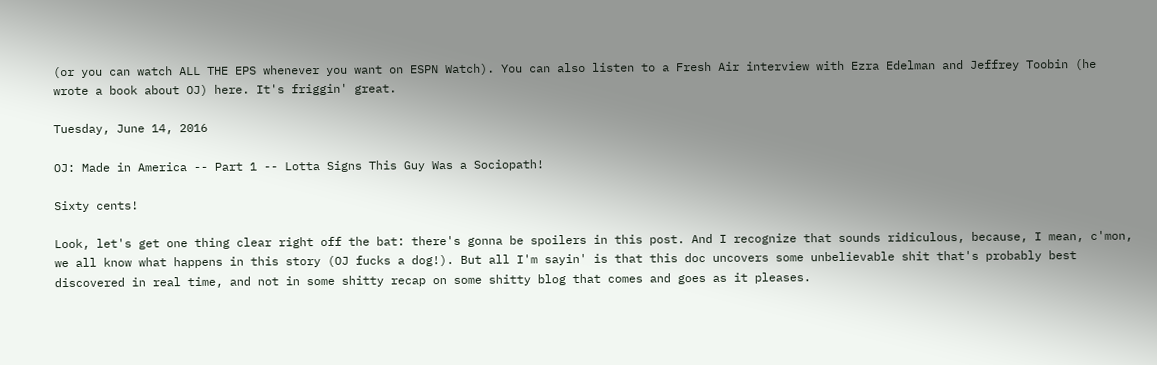(or you can watch ALL THE EPS whenever you want on ESPN Watch). You can also listen to a Fresh Air interview with Ezra Edelman and Jeffrey Toobin (he wrote a book about OJ) here. It's friggin' great.

Tuesday, June 14, 2016

OJ: Made in America -- Part 1 -- Lotta Signs This Guy Was a Sociopath!

Sixty cents!

Look, let's get one thing clear right off the bat: there's gonna be spoilers in this post. And I recognize that sounds ridiculous, because, I mean, c'mon, we all know what happens in this story (OJ fucks a dog!). But all I'm sayin' is that this doc uncovers some unbelievable shit that's probably best discovered in real time, and not in some shitty recap on some shitty blog that comes and goes as it pleases.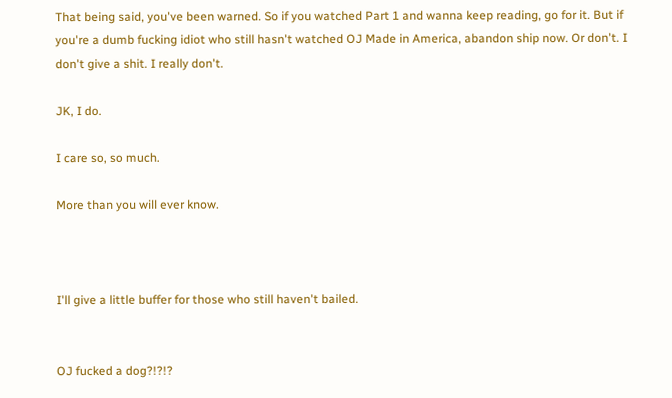That being said, you've been warned. So if you watched Part 1 and wanna keep reading, go for it. But if you're a dumb fucking idiot who still hasn't watched OJ Made in America, abandon ship now. Or don't. I don't give a shit. I really don't.

JK, I do.

I care so, so much.

More than you will ever know.



I'll give a little buffer for those who still haven't bailed.


OJ fucked a dog?!?!?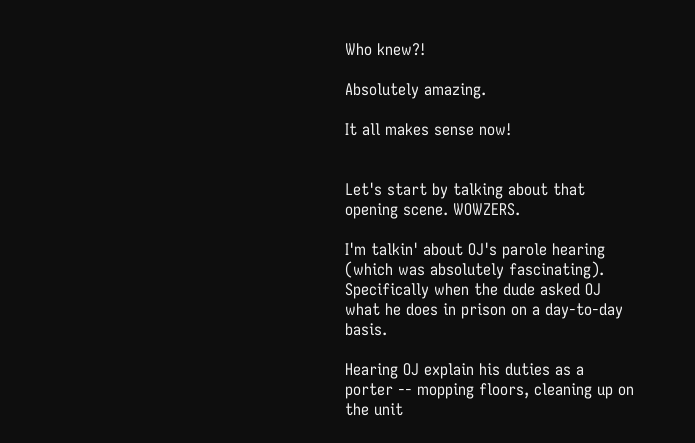Who knew?!

Absolutely amazing.

It all makes sense now!


Let's start by talking about that opening scene. WOWZERS.

I'm talkin' about OJ's parole hearing (which was absolutely fascinating). Specifically when the dude asked OJ what he does in prison on a day-to-day basis.

Hearing OJ explain his duties as a porter -- mopping floors, cleaning up on the unit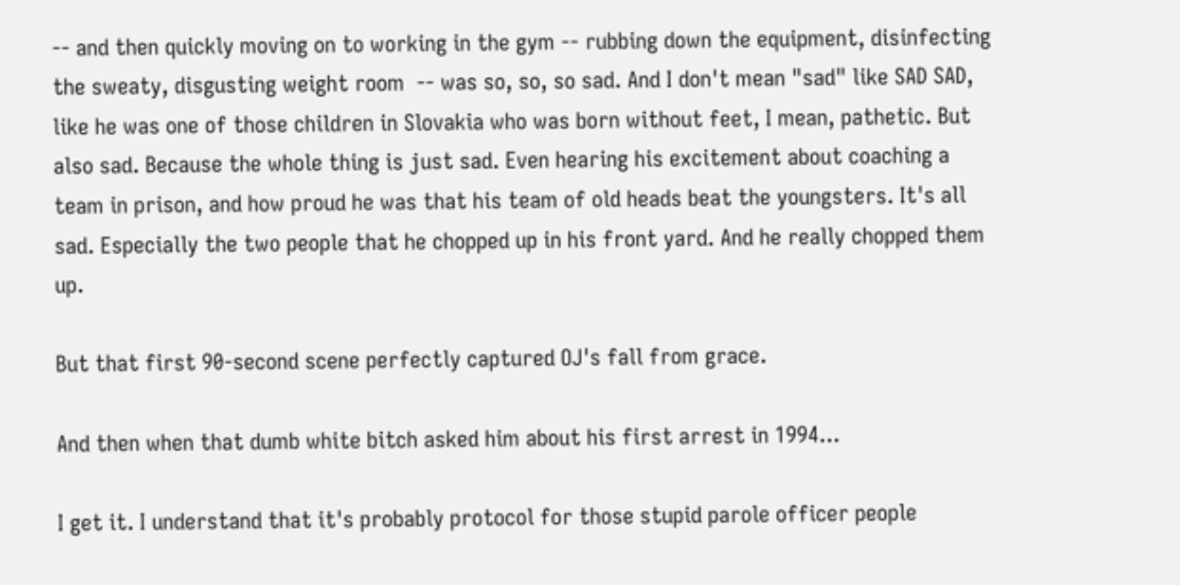-- and then quickly moving on to working in the gym -- rubbing down the equipment, disinfecting the sweaty, disgusting weight room  -- was so, so, so sad. And I don't mean "sad" like SAD SAD, like he was one of those children in Slovakia who was born without feet, I mean, pathetic. But also sad. Because the whole thing is just sad. Even hearing his excitement about coaching a team in prison, and how proud he was that his team of old heads beat the youngsters. It's all sad. Especially the two people that he chopped up in his front yard. And he really chopped them up.

But that first 90-second scene perfectly captured OJ's fall from grace.

And then when that dumb white bitch asked him about his first arrest in 1994...

I get it. I understand that it's probably protocol for those stupid parole officer people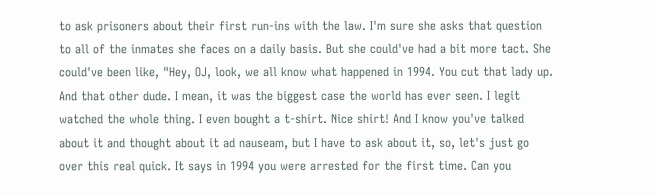to ask prisoners about their first run-ins with the law. I'm sure she asks that question to all of the inmates she faces on a daily basis. But she could've had a bit more tact. She could've been like, "Hey, OJ, look, we all know what happened in 1994. You cut that lady up. And that other dude. I mean, it was the biggest case the world has ever seen. I legit watched the whole thing. I even bought a t-shirt. Nice shirt! And I know you've talked about it and thought about it ad nauseam, but I have to ask about it, so, let's just go over this real quick. It says in 1994 you were arrested for the first time. Can you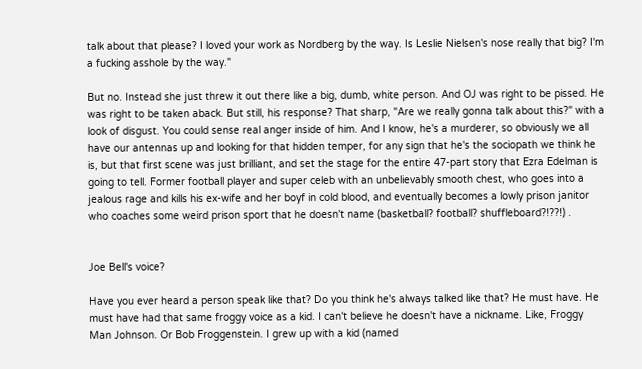talk about that please? I loved your work as Nordberg by the way. Is Leslie Nielsen's nose really that big? I'm a fucking asshole by the way."

But no. Instead she just threw it out there like a big, dumb, white person. And OJ was right to be pissed. He was right to be taken aback. But still, his response? That sharp, "Are we really gonna talk about this?" with a look of disgust. You could sense real anger inside of him. And I know, he's a murderer, so obviously we all have our antennas up and looking for that hidden temper, for any sign that he's the sociopath we think he is, but that first scene was just brilliant, and set the stage for the entire 47-part story that Ezra Edelman is going to tell. Former football player and super celeb with an unbelievably smooth chest, who goes into a jealous rage and kills his ex-wife and her boyf in cold blood, and eventually becomes a lowly prison janitor who coaches some weird prison sport that he doesn't name (basketball? football? shuffleboard?!??!) .


Joe Bell's voice?

Have you ever heard a person speak like that? Do you think he's always talked like that? He must have. He must have had that same froggy voice as a kid. I can't believe he doesn't have a nickname. Like, Froggy Man Johnson. Or Bob Froggenstein. I grew up with a kid (named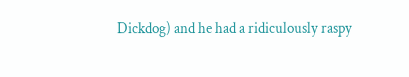Dickdog) and he had a ridiculously raspy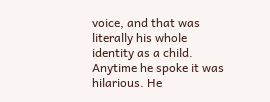voice, and that was literally his whole identity as a child. Anytime he spoke it was hilarious. He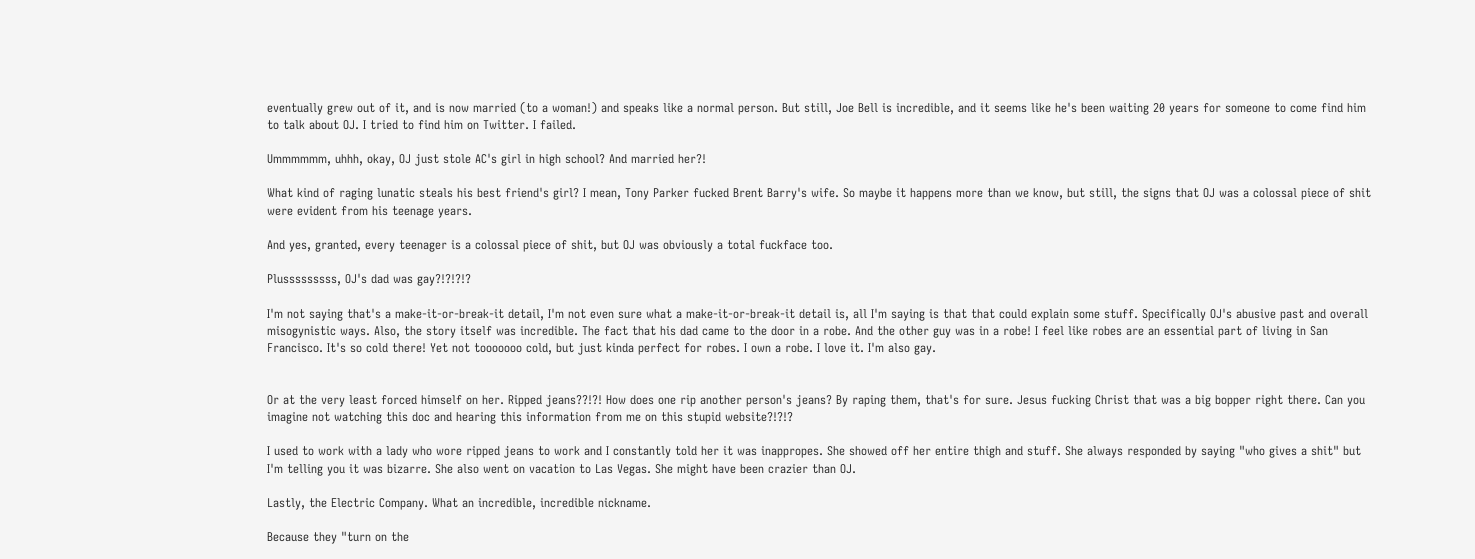eventually grew out of it, and is now married (to a woman!) and speaks like a normal person. But still, Joe Bell is incredible, and it seems like he's been waiting 20 years for someone to come find him to talk about OJ. I tried to find him on Twitter. I failed.

Ummmmmm, uhhh, okay, OJ just stole AC's girl in high school? And married her?!

What kind of raging lunatic steals his best friend's girl? I mean, Tony Parker fucked Brent Barry's wife. So maybe it happens more than we know, but still, the signs that OJ was a colossal piece of shit were evident from his teenage years.

And yes, granted, every teenager is a colossal piece of shit, but OJ was obviously a total fuckface too.

Plusssssssss, OJ's dad was gay?!?!?!?

I'm not saying that's a make-it-or-break-it detail, I'm not even sure what a make-it-or-break-it detail is, all I'm saying is that that could explain some stuff. Specifically OJ's abusive past and overall misogynistic ways. Also, the story itself was incredible. The fact that his dad came to the door in a robe. And the other guy was in a robe! I feel like robes are an essential part of living in San Francisco. It's so cold there! Yet not tooooooo cold, but just kinda perfect for robes. I own a robe. I love it. I'm also gay.


Or at the very least forced himself on her. Ripped jeans??!?! How does one rip another person's jeans? By raping them, that's for sure. Jesus fucking Christ that was a big bopper right there. Can you imagine not watching this doc and hearing this information from me on this stupid website?!?!?

I used to work with a lady who wore ripped jeans to work and I constantly told her it was inappropes. She showed off her entire thigh and stuff. She always responded by saying "who gives a shit" but I'm telling you it was bizarre. She also went on vacation to Las Vegas. She might have been crazier than OJ.

Lastly, the Electric Company. What an incredible, incredible nickname.

Because they "turn on the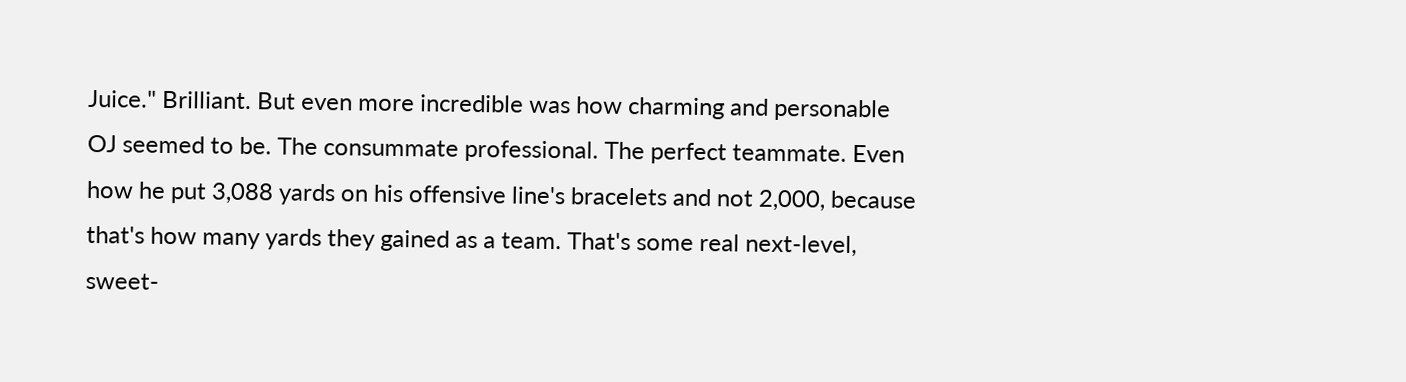Juice." Brilliant. But even more incredible was how charming and personable OJ seemed to be. The consummate professional. The perfect teammate. Even how he put 3,088 yards on his offensive line's bracelets and not 2,000, because that's how many yards they gained as a team. That's some real next-level, sweet-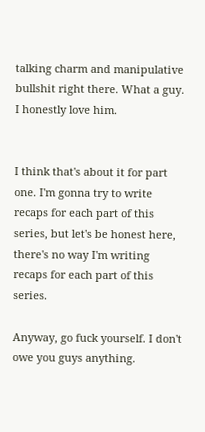talking charm and manipulative bullshit right there. What a guy. I honestly love him.


I think that's about it for part one. I'm gonna try to write recaps for each part of this series, but let's be honest here, there's no way I'm writing recaps for each part of this series.

Anyway, go fuck yourself. I don't owe you guys anything.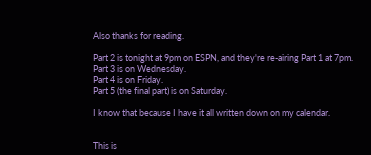Also thanks for reading.

Part 2 is tonight at 9pm on ESPN, and they're re-airing Part 1 at 7pm.
Part 3 is on Wednesday.
Part 4 is on Friday.
Part 5 (the final part) is on Saturday.

I know that because I have it all written down on my calendar.


This is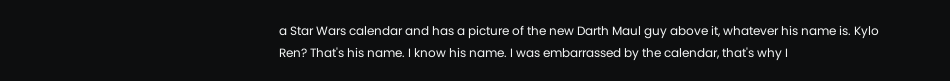a Star Wars calendar and has a picture of the new Darth Maul guy above it, whatever his name is. Kylo Ren? That's his name. I know his name. I was embarrassed by the calendar, that's why I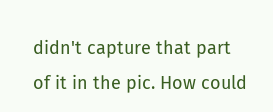didn't capture that part of it in the pic. How could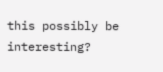this possibly be interesting?